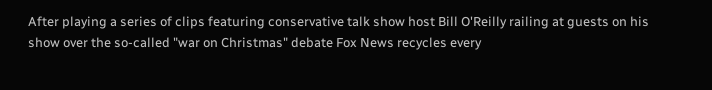After playing a series of clips featuring conservative talk show host Bill O'Reilly railing at guests on his show over the so-called "war on Christmas" debate Fox News recycles every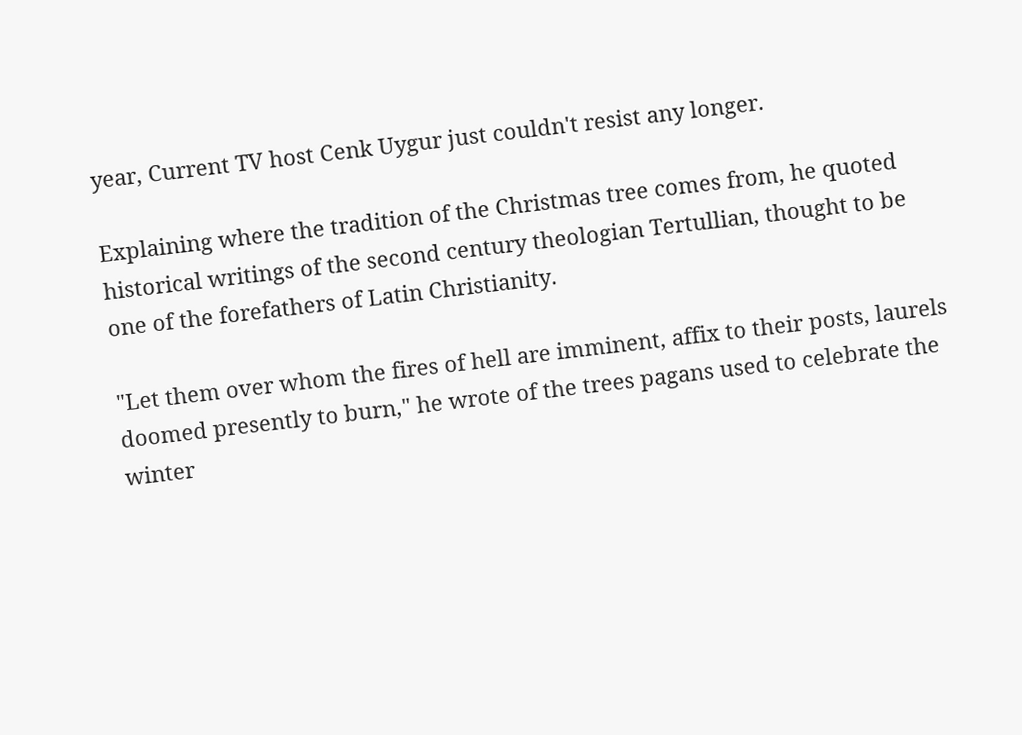year, Current TV host Cenk Uygur just couldn't resist any longer.

Explaining where the tradition of the Christmas tree comes from, he quoted historical writings of the second century theologian Tertullian, thought to be one of the forefathers of Latin Christianity.

"Let them over whom the fires of hell are imminent, affix to their posts, laurels doomed presently to burn," he wrote of the trees pagans used to celebrate the winter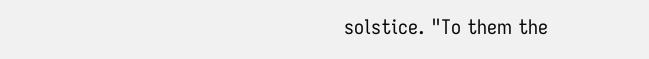solstice. "To them the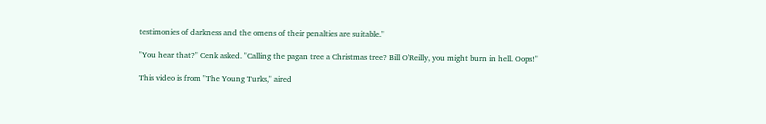testimonies of darkness and the omens of their penalties are suitable."

"You hear that?" Cenk asked. "Calling the pagan tree a Christmas tree? Bill O'Reilly, you might burn in hell. Oops!"

This video is from "The Young Turks," aired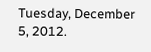Tuesday, December 5, 2012.